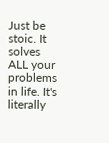Just be stoic. It solves ALL your problems in life. It's literally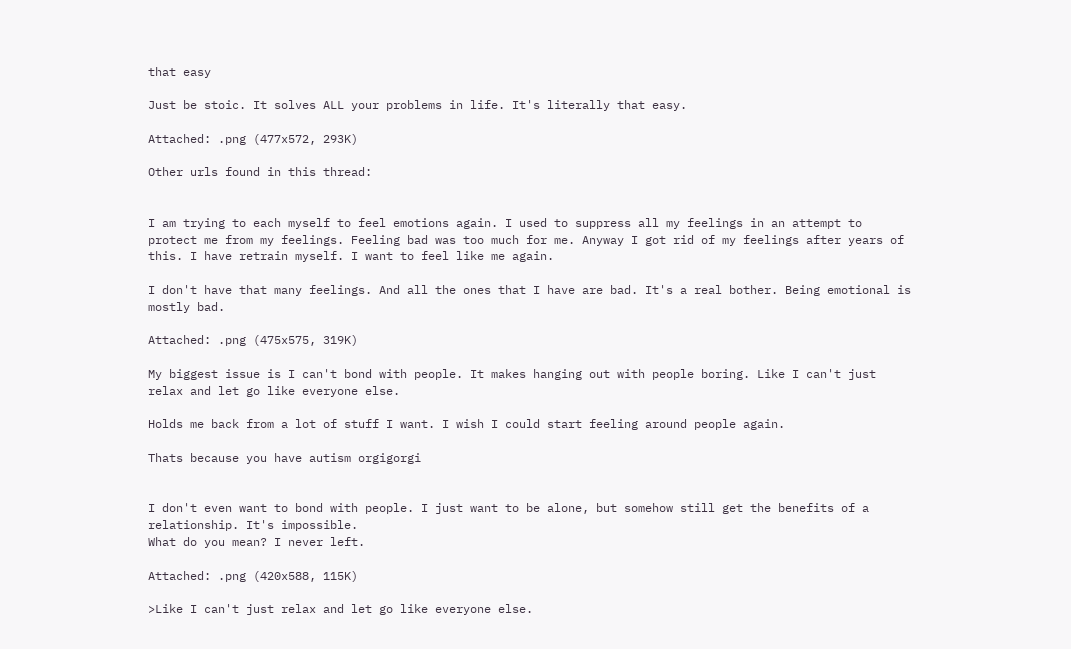that easy

Just be stoic. It solves ALL your problems in life. It's literally that easy.

Attached: .png (477x572, 293K)

Other urls found in this thread:


I am trying to each myself to feel emotions again. I used to suppress all my feelings in an attempt to protect me from my feelings. Feeling bad was too much for me. Anyway I got rid of my feelings after years of this. I have retrain myself. I want to feel like me again.

I don't have that many feelings. And all the ones that I have are bad. It's a real bother. Being emotional is mostly bad.

Attached: .png (475x575, 319K)

My biggest issue is I can't bond with people. It makes hanging out with people boring. Like I can't just relax and let go like everyone else.

Holds me back from a lot of stuff I want. I wish I could start feeling around people again.

Thats because you have autism orgigorgi


I don't even want to bond with people. I just want to be alone, but somehow still get the benefits of a relationship. It's impossible.
What do you mean? I never left.

Attached: .png (420x588, 115K)

>Like I can't just relax and let go like everyone else.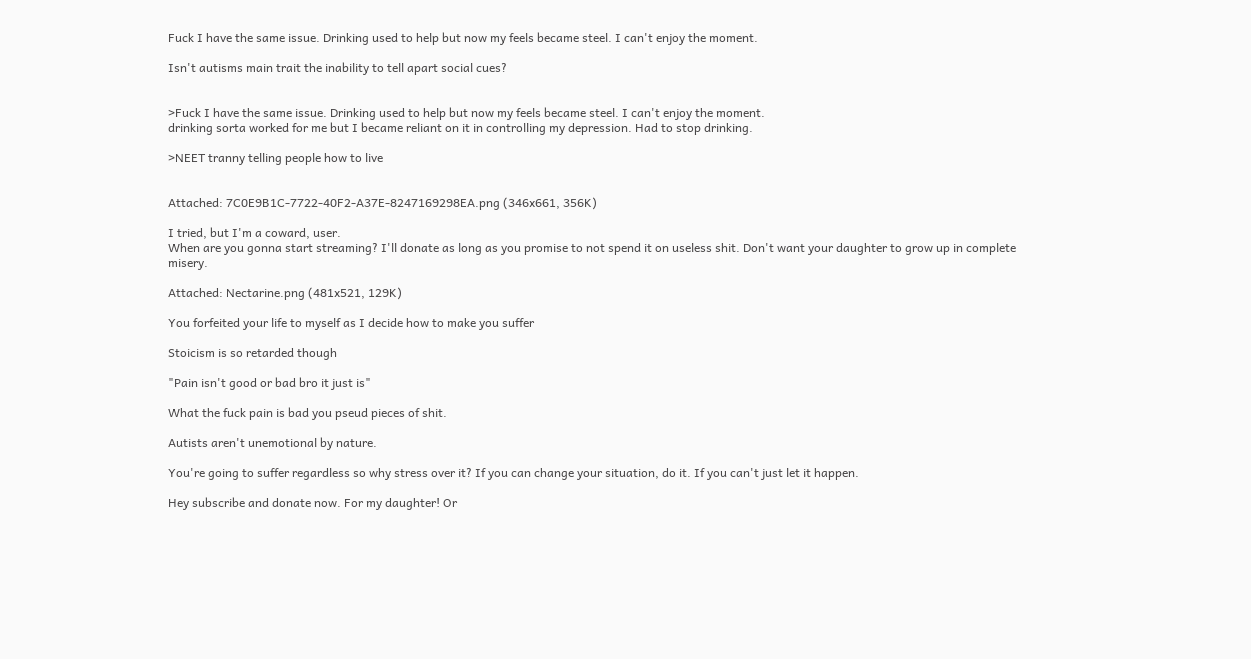Fuck I have the same issue. Drinking used to help but now my feels became steel. I can't enjoy the moment.

Isn't autisms main trait the inability to tell apart social cues?


>Fuck I have the same issue. Drinking used to help but now my feels became steel. I can't enjoy the moment.
drinking sorta worked for me but I became reliant on it in controlling my depression. Had to stop drinking.

>NEET tranny telling people how to live


Attached: 7C0E9B1C-7722-40F2-A37E-8247169298EA.png (346x661, 356K)

I tried, but I'm a coward, user.
When are you gonna start streaming? I'll donate as long as you promise to not spend it on useless shit. Don't want your daughter to grow up in complete misery.

Attached: Nectarine.png (481x521, 129K)

You forfeited your life to myself as I decide how to make you suffer

Stoicism is so retarded though

"Pain isn't good or bad bro it just is"

What the fuck pain is bad you pseud pieces of shit.

Autists aren't unemotional by nature.

You're going to suffer regardless so why stress over it? If you can change your situation, do it. If you can't just let it happen.

Hey subscribe and donate now. For my daughter! Or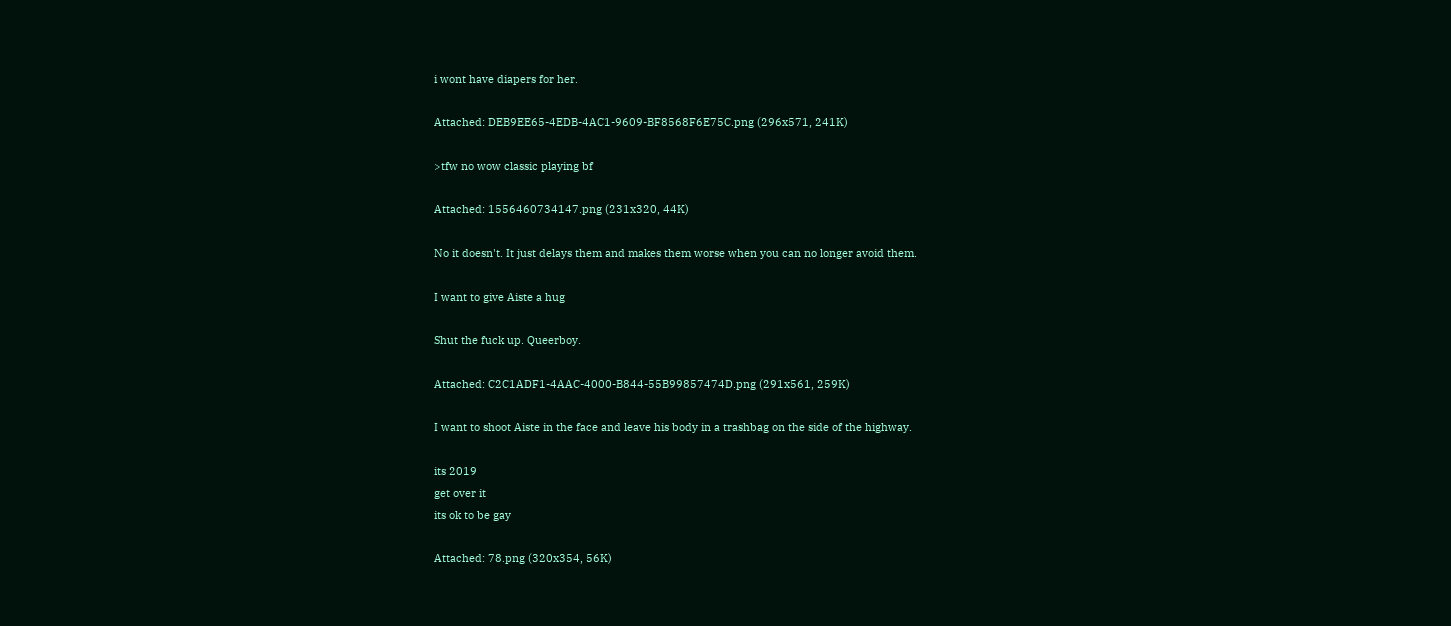i wont have diapers for her.

Attached: DEB9EE65-4EDB-4AC1-9609-BF8568F6E75C.png (296x571, 241K)

>tfw no wow classic playing bf

Attached: 1556460734147.png (231x320, 44K)

No it doesn't. It just delays them and makes them worse when you can no longer avoid them.

I want to give Aiste a hug

Shut the fuck up. Queerboy.

Attached: C2C1ADF1-4AAC-4000-B844-55B99857474D.png (291x561, 259K)

I want to shoot Aiste in the face and leave his body in a trashbag on the side of the highway.

its 2019
get over it
its ok to be gay

Attached: 78.png (320x354, 56K)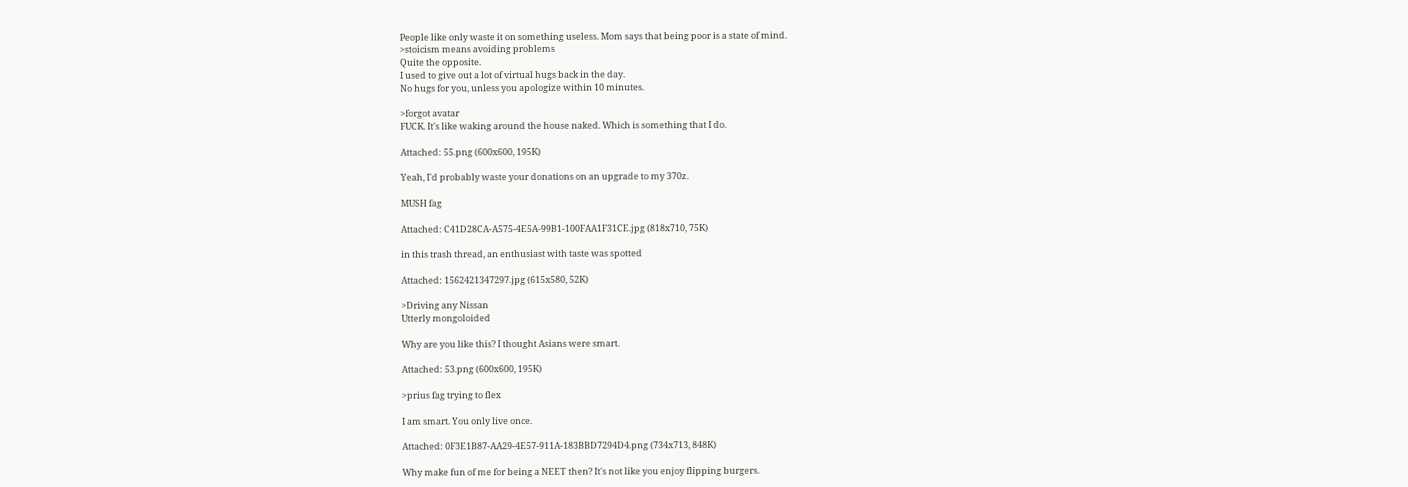People like only waste it on something useless. Mom says that being poor is a state of mind.
>stoicism means avoiding problems
Quite the opposite.
I used to give out a lot of virtual hugs back in the day.
No hugs for you, unless you apologize within 10 minutes.

>forgot avatar
FUCK. It's like waking around the house naked. Which is something that I do.

Attached: 55.png (600x600, 195K)

Yeah, I'd probably waste your donations on an upgrade to my 370z.

MUSH fag

Attached: C41D28CA-A575-4E5A-99B1-100FAA1F31CE.jpg (818x710, 75K)

in this trash thread, an enthusiast with taste was spotted

Attached: 1562421347297.jpg (615x580, 52K)

>Driving any Nissan
Utterly mongoloided

Why are you like this? I thought Asians were smart.

Attached: 53.png (600x600, 195K)

>prius fag trying to flex

I am smart. You only live once.

Attached: 0F3E1B87-AA29-4E57-911A-183BBD7294D4.png (734x713, 848K)

Why make fun of me for being a NEET then? It's not like you enjoy flipping burgers.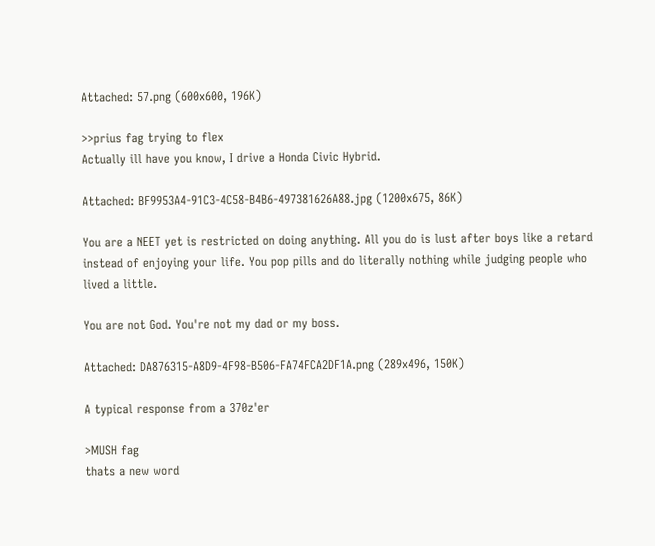Attached: 57.png (600x600, 196K)

>>prius fag trying to flex
Actually ill have you know, I drive a Honda Civic Hybrid.

Attached: BF9953A4-91C3-4C58-B4B6-497381626A88.jpg (1200x675, 86K)

You are a NEET yet is restricted on doing anything. All you do is lust after boys like a retard instead of enjoying your life. You pop pills and do literally nothing while judging people who lived a little.

You are not God. You're not my dad or my boss.

Attached: DA876315-A8D9-4F98-B506-FA74FCA2DF1A.png (289x496, 150K)

A typical response from a 370z'er

>MUSH fag
thats a new word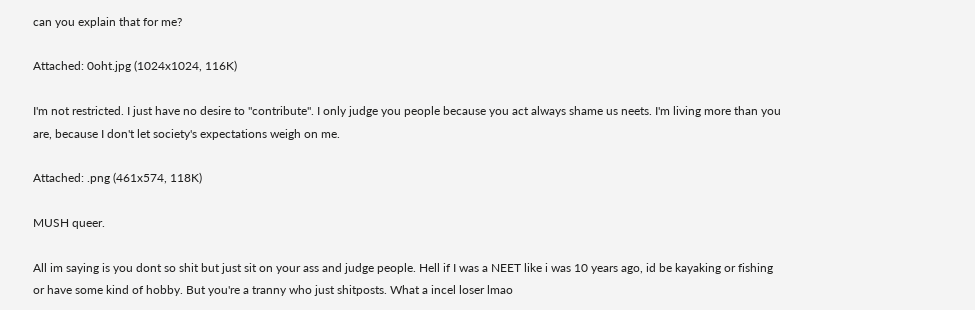can you explain that for me?

Attached: 0oht.jpg (1024x1024, 116K)

I'm not restricted. I just have no desire to "contribute". I only judge you people because you act always shame us neets. I'm living more than you are, because I don't let society's expectations weigh on me.

Attached: .png (461x574, 118K)

MUSH queer.

All im saying is you dont so shit but just sit on your ass and judge people. Hell if I was a NEET like i was 10 years ago, id be kayaking or fishing or have some kind of hobby. But you're a tranny who just shitposts. What a incel loser lmao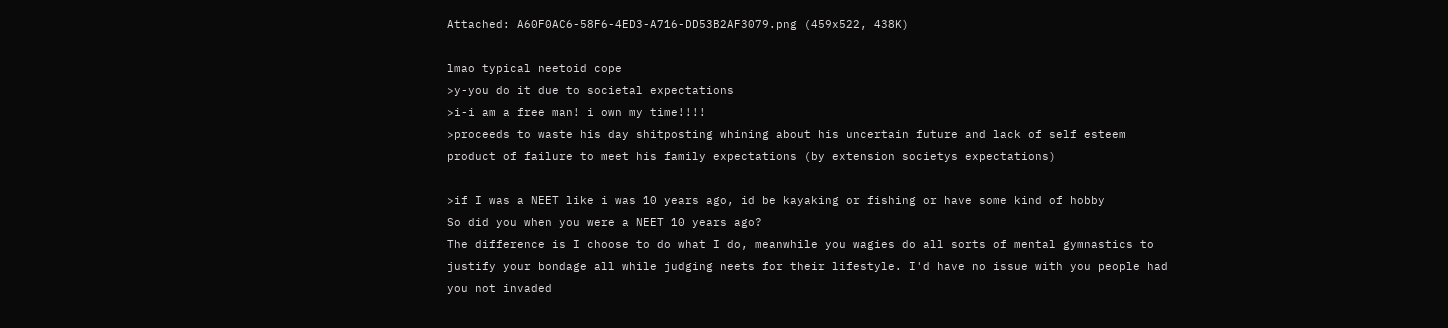Attached: A60F0AC6-58F6-4ED3-A716-DD53B2AF3079.png (459x522, 438K)

lmao typical neetoid cope
>y-you do it due to societal expectations
>i-i am a free man! i own my time!!!!
>proceeds to waste his day shitposting whining about his uncertain future and lack of self esteem product of failure to meet his family expectations (by extension societys expectations)

>if I was a NEET like i was 10 years ago, id be kayaking or fishing or have some kind of hobby
So did you when you were a NEET 10 years ago?
The difference is I choose to do what I do, meanwhile you wagies do all sorts of mental gymnastics to justify your bondage all while judging neets for their lifestyle. I'd have no issue with you people had you not invaded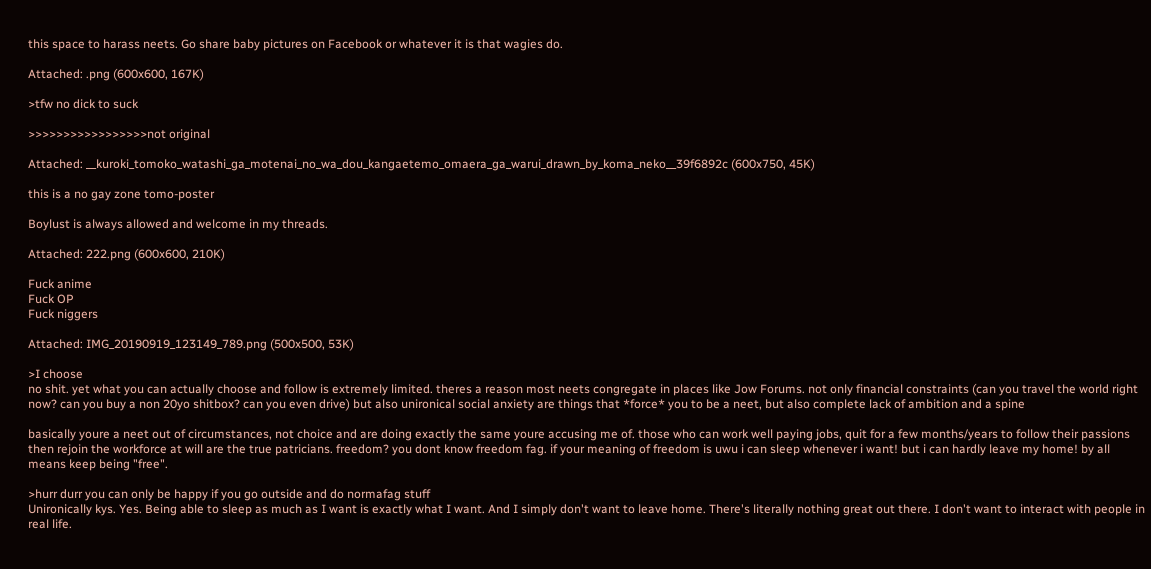this space to harass neets. Go share baby pictures on Facebook or whatever it is that wagies do.

Attached: .png (600x600, 167K)

>tfw no dick to suck

>>>>>>>>>>>>>>>>>not original

Attached: __kuroki_tomoko_watashi_ga_motenai_no_wa_dou_kangaetemo_omaera_ga_warui_drawn_by_koma_neko__39f6892c (600x750, 45K)

this is a no gay zone tomo-poster

Boylust is always allowed and welcome in my threads.

Attached: 222.png (600x600, 210K)

Fuck anime
Fuck OP
Fuck niggers

Attached: IMG_20190919_123149_789.png (500x500, 53K)

>I choose
no shit. yet what you can actually choose and follow is extremely limited. theres a reason most neets congregate in places like Jow Forums. not only financial constraints (can you travel the world right now? can you buy a non 20yo shitbox? can you even drive) but also unironical social anxiety are things that *force* you to be a neet, but also complete lack of ambition and a spine

basically youre a neet out of circumstances, not choice and are doing exactly the same youre accusing me of. those who can work well paying jobs, quit for a few months/years to follow their passions then rejoin the workforce at will are the true patricians. freedom? you dont know freedom fag. if your meaning of freedom is uwu i can sleep whenever i want! but i can hardly leave my home! by all means keep being "free".

>hurr durr you can only be happy if you go outside and do normafag stuff
Unironically kys. Yes. Being able to sleep as much as I want is exactly what I want. And I simply don't want to leave home. There's literally nothing great out there. I don't want to interact with people in real life.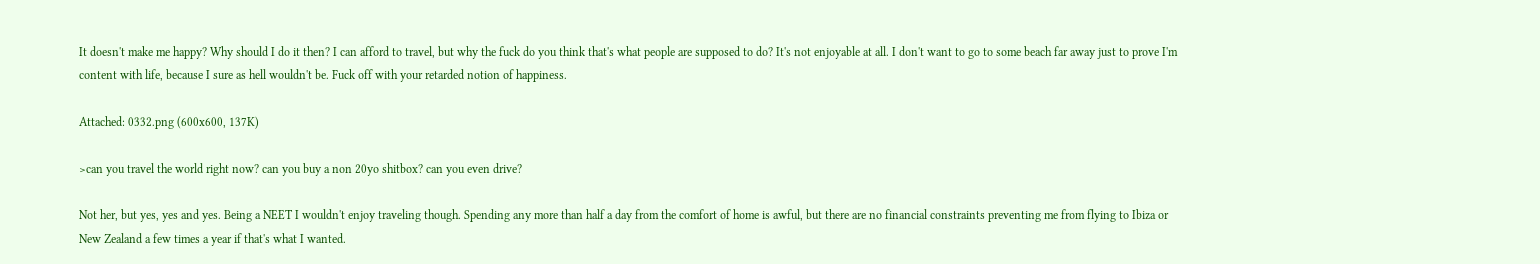It doesn't make me happy? Why should I do it then? I can afford to travel, but why the fuck do you think that's what people are supposed to do? It's not enjoyable at all. I don't want to go to some beach far away just to prove I'm content with life, because I sure as hell wouldn't be. Fuck off with your retarded notion of happiness.

Attached: 0332.png (600x600, 137K)

>can you travel the world right now? can you buy a non 20yo shitbox? can you even drive?

Not her, but yes, yes and yes. Being a NEET I wouldn't enjoy traveling though. Spending any more than half a day from the comfort of home is awful, but there are no financial constraints preventing me from flying to Ibiza or New Zealand a few times a year if that's what I wanted.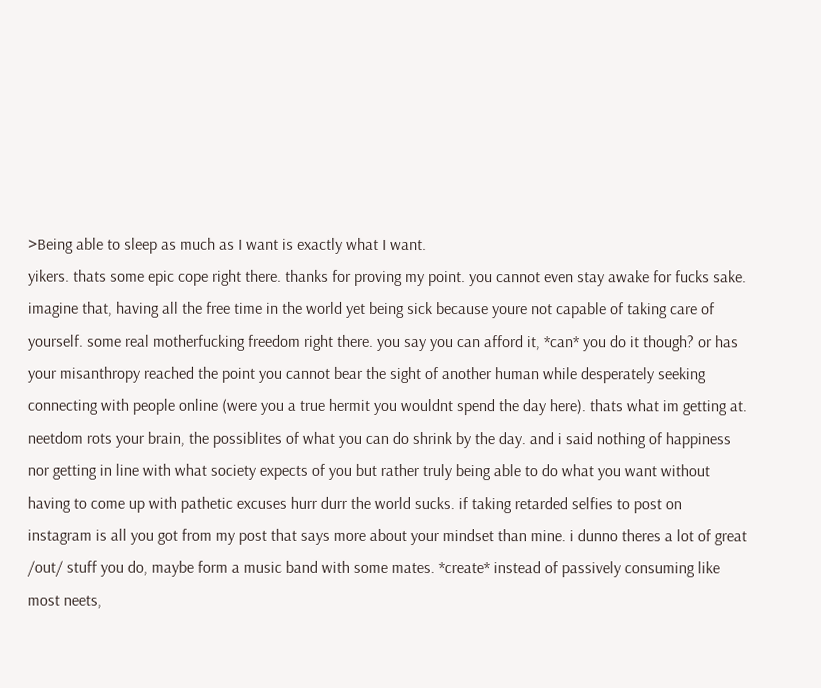>Being able to sleep as much as I want is exactly what I want.
yikers. thats some epic cope right there. thanks for proving my point. you cannot even stay awake for fucks sake. imagine that, having all the free time in the world yet being sick because youre not capable of taking care of yourself. some real motherfucking freedom right there. you say you can afford it, *can* you do it though? or has your misanthropy reached the point you cannot bear the sight of another human while desperately seeking connecting with people online (were you a true hermit you wouldnt spend the day here). thats what im getting at. neetdom rots your brain, the possiblites of what you can do shrink by the day. and i said nothing of happiness nor getting in line with what society expects of you but rather truly being able to do what you want without having to come up with pathetic excuses hurr durr the world sucks. if taking retarded selfies to post on instagram is all you got from my post that says more about your mindset than mine. i dunno theres a lot of great /out/ stuff you do, maybe form a music band with some mates. *create* instead of passively consuming like most neets,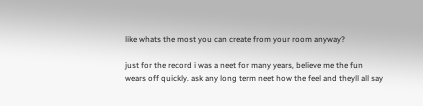like whats the most you can create from your room anyway?

just for the record i was a neet for many years, believe me the fun wears off quickly. ask any long term neet how the feel and theyll all say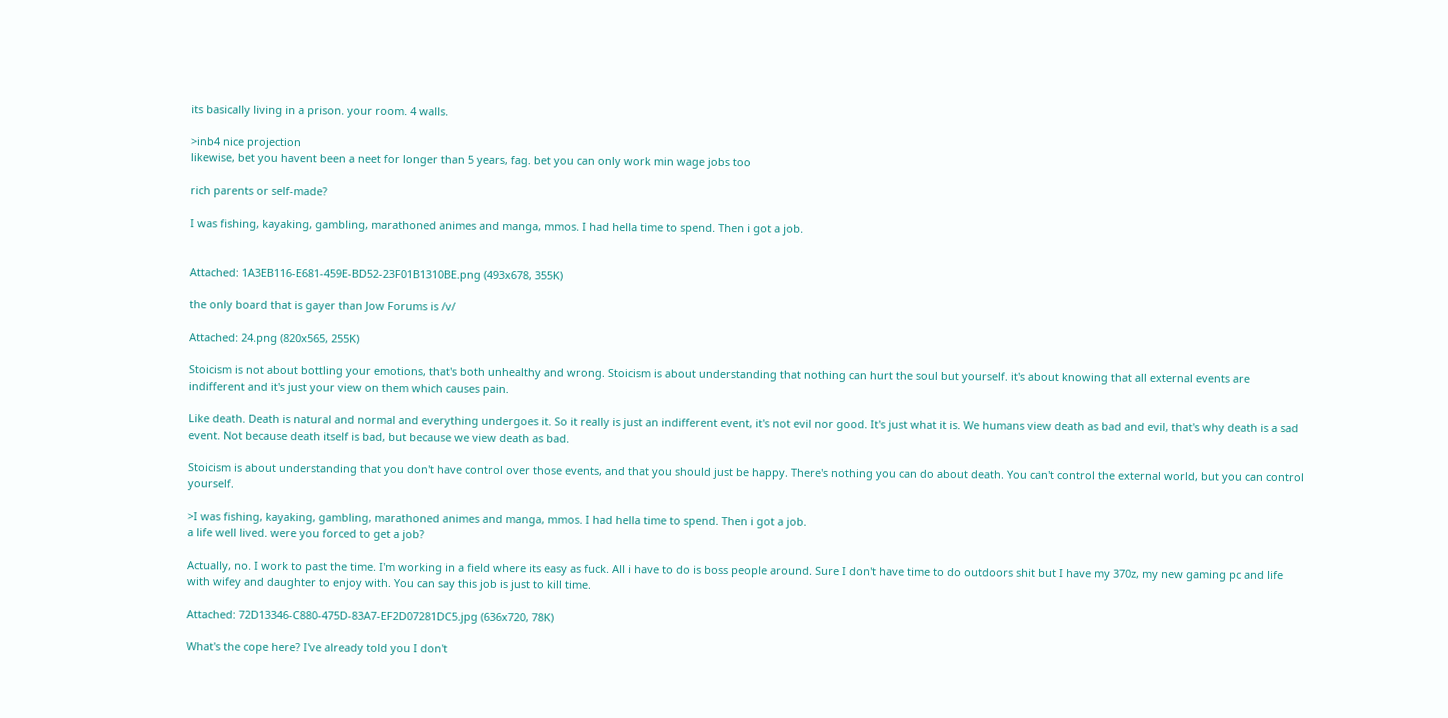its basically living in a prison. your room. 4 walls.

>inb4 nice projection
likewise, bet you havent been a neet for longer than 5 years, fag. bet you can only work min wage jobs too

rich parents or self-made?

I was fishing, kayaking, gambling, marathoned animes and manga, mmos. I had hella time to spend. Then i got a job.


Attached: 1A3EB116-E681-459E-BD52-23F01B1310BE.png (493x678, 355K)

the only board that is gayer than Jow Forums is /v/

Attached: 24.png (820x565, 255K)

Stoicism is not about bottling your emotions, that's both unhealthy and wrong. Stoicism is about understanding that nothing can hurt the soul but yourself. it's about knowing that all external events are indifferent and it's just your view on them which causes pain.

Like death. Death is natural and normal and everything undergoes it. So it really is just an indifferent event, it's not evil nor good. It's just what it is. We humans view death as bad and evil, that's why death is a sad event. Not because death itself is bad, but because we view death as bad.

Stoicism is about understanding that you don't have control over those events, and that you should just be happy. There's nothing you can do about death. You can't control the external world, but you can control yourself.

>I was fishing, kayaking, gambling, marathoned animes and manga, mmos. I had hella time to spend. Then i got a job.
a life well lived. were you forced to get a job?

Actually, no. I work to past the time. I'm working in a field where its easy as fuck. All i have to do is boss people around. Sure I don't have time to do outdoors shit but I have my 370z, my new gaming pc and life with wifey and daughter to enjoy with. You can say this job is just to kill time.

Attached: 72D13346-C880-475D-83A7-EF2D07281DC5.jpg (636x720, 78K)

What's the cope here? I've already told you I don't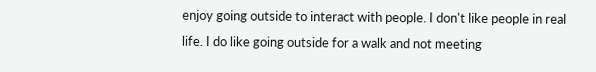enjoy going outside to interact with people. I don't like people in real life. I do like going outside for a walk and not meeting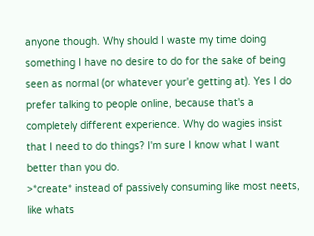anyone though. Why should I waste my time doing something I have no desire to do for the sake of being seen as normal (or whatever your'e getting at). Yes I do prefer talking to people online, because that's a completely different experience. Why do wagies insist that I need to do things? I'm sure I know what I want better than you do.
>*create* instead of passively consuming like most neets, like whats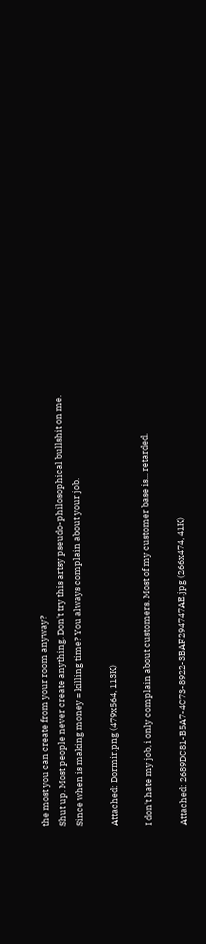the most you can create from your room anyway?
Shut up. Most people never create anything. Don't try this artsy pseudo-philosophical bullshit on me.
Since when is making money = killing time? You always complain about your job.

Attached: Dormir.png (479x564, 113K)

I don't hate my job, i only complain about customers. Most of my customer base is... retarded.

Attached: 2689DC81-B5A7-4C73-8922-3BAF294747AE.jpg (266x474, 41K)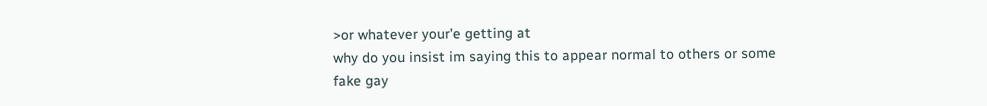>or whatever your'e getting at
why do you insist im saying this to appear normal to others or some fake gay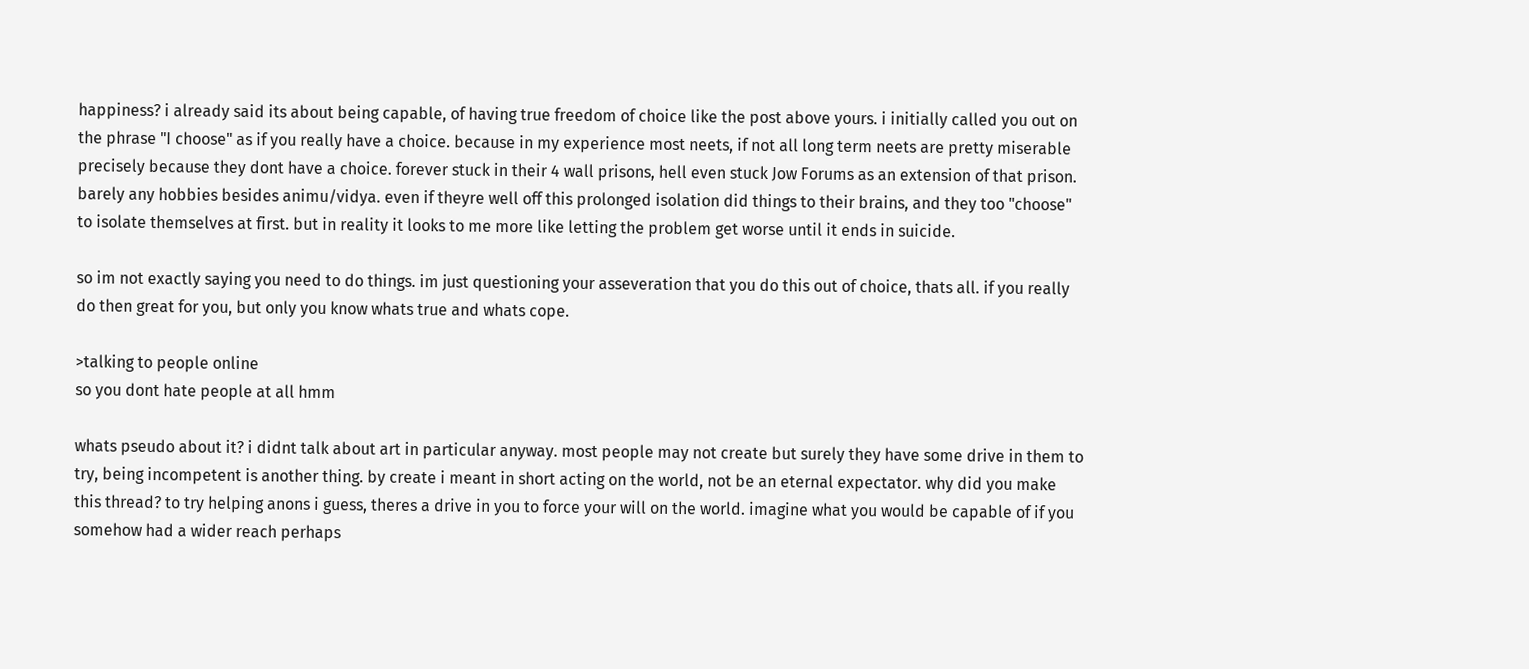happiness? i already said its about being capable, of having true freedom of choice like the post above yours. i initially called you out on the phrase "I choose" as if you really have a choice. because in my experience most neets, if not all long term neets are pretty miserable precisely because they dont have a choice. forever stuck in their 4 wall prisons, hell even stuck Jow Forums as an extension of that prison. barely any hobbies besides animu/vidya. even if theyre well off this prolonged isolation did things to their brains, and they too "choose" to isolate themselves at first. but in reality it looks to me more like letting the problem get worse until it ends in suicide.

so im not exactly saying you need to do things. im just questioning your asseveration that you do this out of choice, thats all. if you really do then great for you, but only you know whats true and whats cope.

>talking to people online
so you dont hate people at all hmm

whats pseudo about it? i didnt talk about art in particular anyway. most people may not create but surely they have some drive in them to try, being incompetent is another thing. by create i meant in short acting on the world, not be an eternal expectator. why did you make this thread? to try helping anons i guess, theres a drive in you to force your will on the world. imagine what you would be capable of if you somehow had a wider reach perhaps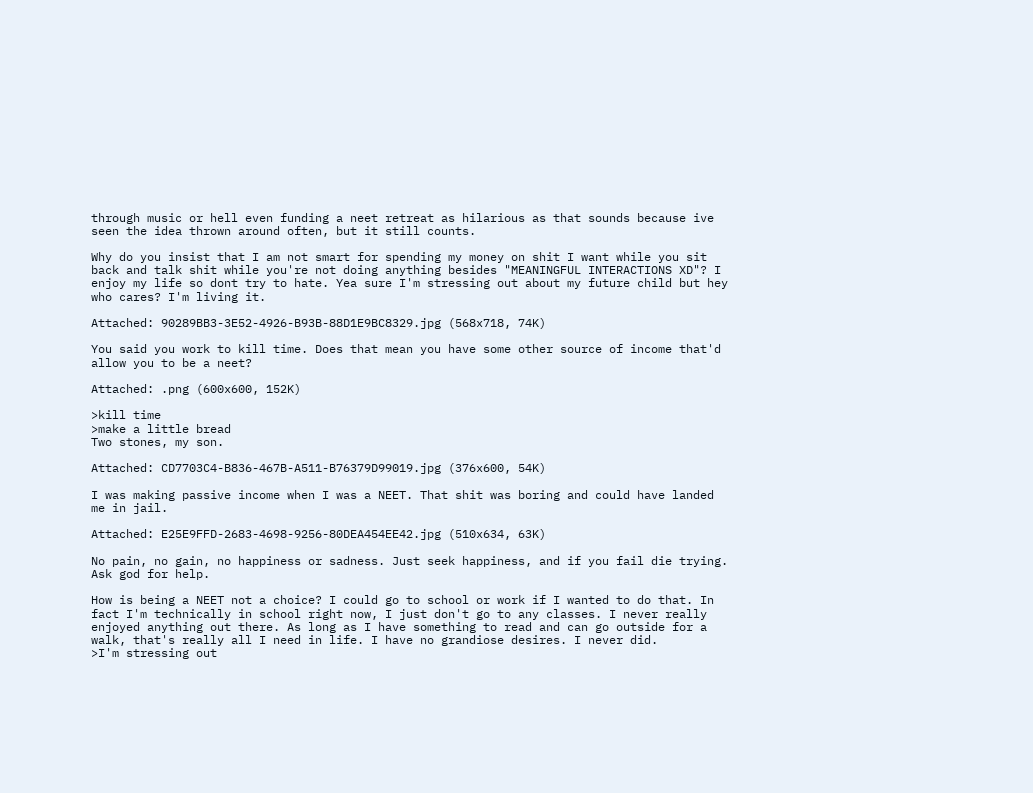through music or hell even funding a neet retreat as hilarious as that sounds because ive seen the idea thrown around often, but it still counts.

Why do you insist that I am not smart for spending my money on shit I want while you sit back and talk shit while you're not doing anything besides "MEANINGFUL INTERACTIONS XD"? I enjoy my life so dont try to hate. Yea sure I'm stressing out about my future child but hey who cares? I'm living it.

Attached: 90289BB3-3E52-4926-B93B-88D1E9BC8329.jpg (568x718, 74K)

You said you work to kill time. Does that mean you have some other source of income that'd allow you to be a neet?

Attached: .png (600x600, 152K)

>kill time
>make a little bread
Two stones, my son.

Attached: CD7703C4-B836-467B-A511-B76379D99019.jpg (376x600, 54K)

I was making passive income when I was a NEET. That shit was boring and could have landed me in jail.

Attached: E25E9FFD-2683-4698-9256-80DEA454EE42.jpg (510x634, 63K)

No pain, no gain, no happiness or sadness. Just seek happiness, and if you fail die trying. Ask god for help.

How is being a NEET not a choice? I could go to school or work if I wanted to do that. In fact I'm technically in school right now, I just don't go to any classes. I never really enjoyed anything out there. As long as I have something to read and can go outside for a walk, that's really all I need in life. I have no grandiose desires. I never did.
>I'm stressing out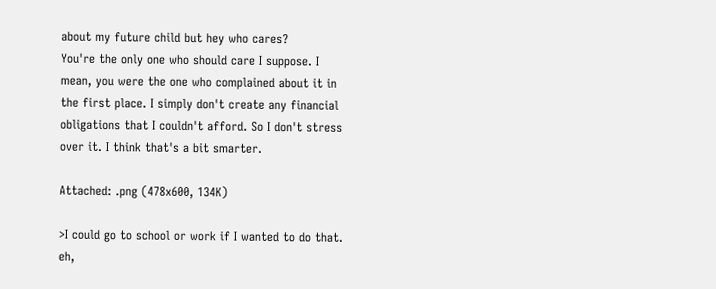about my future child but hey who cares?
You're the only one who should care I suppose. I mean, you were the one who complained about it in the first place. I simply don't create any financial obligations that I couldn't afford. So I don't stress over it. I think that's a bit smarter.

Attached: .png (478x600, 134K)

>I could go to school or work if I wanted to do that.
eh,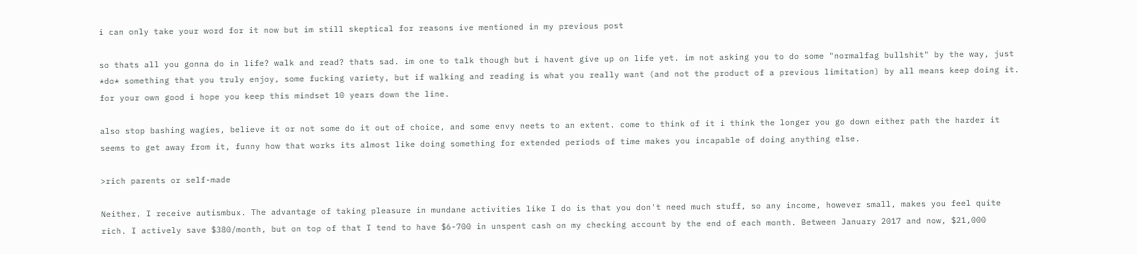i can only take your word for it now but im still skeptical for reasons ive mentioned in my previous post

so thats all you gonna do in life? walk and read? thats sad. im one to talk though but i havent give up on life yet. im not asking you to do some "normalfag bullshit" by the way, just *do* something that you truly enjoy, some fucking variety, but if walking and reading is what you really want (and not the product of a previous limitation) by all means keep doing it. for your own good i hope you keep this mindset 10 years down the line.

also stop bashing wagies, believe it or not some do it out of choice, and some envy neets to an extent. come to think of it i think the longer you go down either path the harder it seems to get away from it, funny how that works its almost like doing something for extended periods of time makes you incapable of doing anything else.

>rich parents or self-made

Neither. I receive autismbux. The advantage of taking pleasure in mundane activities like I do is that you don't need much stuff, so any income, however small, makes you feel quite rich. I actively save $380/month, but on top of that I tend to have $6-700 in unspent cash on my checking account by the end of each month. Between January 2017 and now, $21,000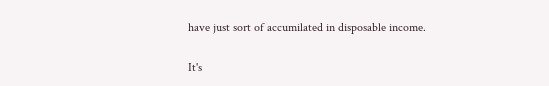have just sort of accumilated in disposable income.

It's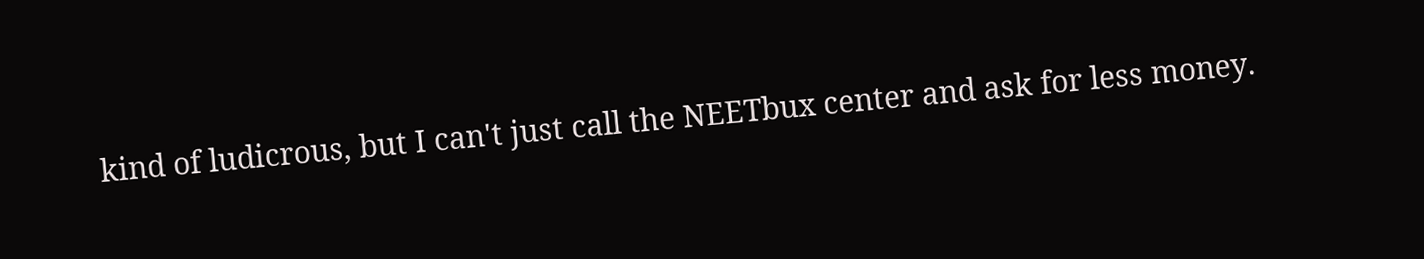kind of ludicrous, but I can't just call the NEETbux center and ask for less money.